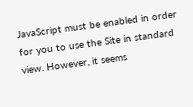JavaScript must be enabled in order for you to use the Site in standard view. However, it seems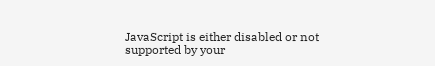JavaScript is either disabled or not supported by your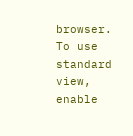browser. To use standard view, enable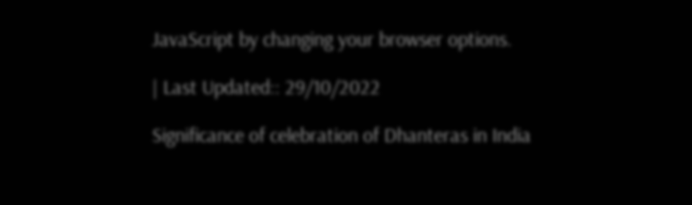JavaScript by changing your browser options.

| Last Updated:: 29/10/2022

Significance of celebration of Dhanteras in India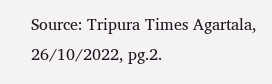Source: Tripura Times Agartala, 26/10/2022, pg.2.